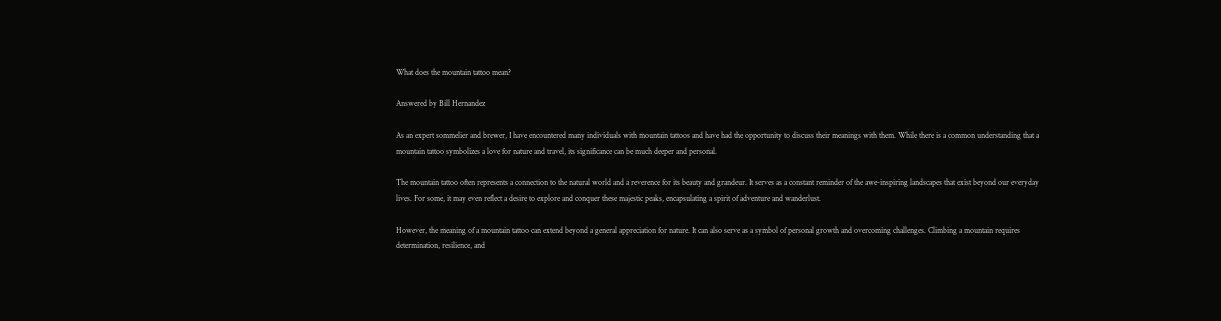What does the mountain tattoo mean?

Answered by Bill Hernandez

As an expert sommelier and brewer, I have encountered many individuals with mountain tattoos and have had the opportunity to discuss their meanings with them. While there is a common understanding that a mountain tattoo symbolizes a love for nature and travel, its significance can be much deeper and personal.

The mountain tattoo often represents a connection to the natural world and a reverence for its beauty and grandeur. It serves as a constant reminder of the awe-inspiring landscapes that exist beyond our everyday lives. For some, it may even reflect a desire to explore and conquer these majestic peaks, encapsulating a spirit of adventure and wanderlust.

However, the meaning of a mountain tattoo can extend beyond a general appreciation for nature. It can also serve as a symbol of personal growth and overcoming challenges. Climbing a mountain requires determination, resilience, and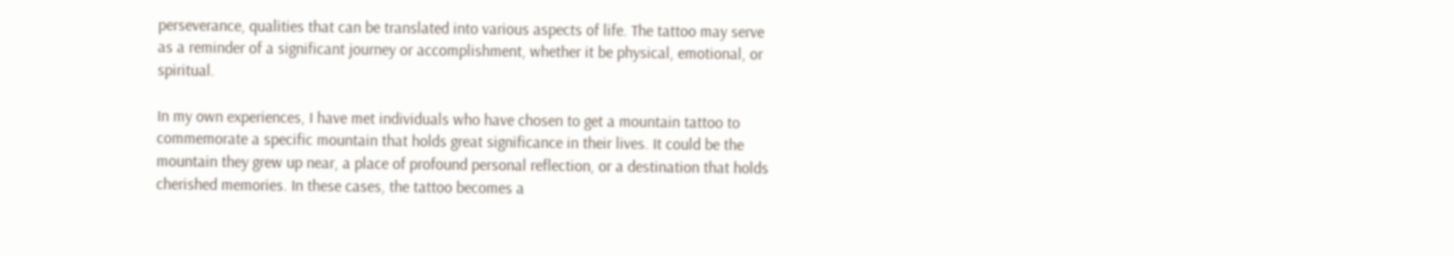perseverance, qualities that can be translated into various aspects of life. The tattoo may serve as a reminder of a significant journey or accomplishment, whether it be physical, emotional, or spiritual.

In my own experiences, I have met individuals who have chosen to get a mountain tattoo to commemorate a specific mountain that holds great significance in their lives. It could be the mountain they grew up near, a place of profound personal reflection, or a destination that holds cherished memories. In these cases, the tattoo becomes a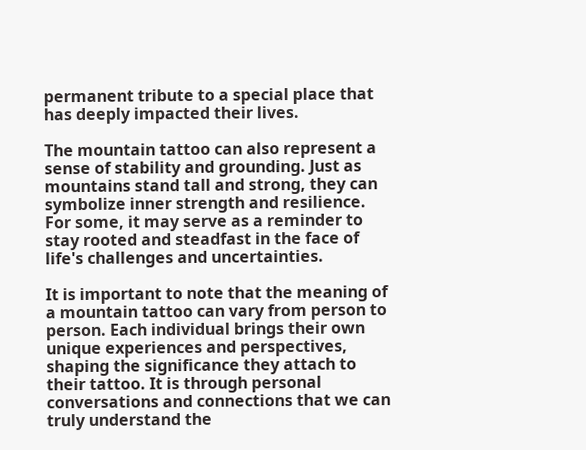permanent tribute to a special place that has deeply impacted their lives.

The mountain tattoo can also represent a sense of stability and grounding. Just as mountains stand tall and strong, they can symbolize inner strength and resilience. For some, it may serve as a reminder to stay rooted and steadfast in the face of life's challenges and uncertainties.

It is important to note that the meaning of a mountain tattoo can vary from person to person. Each individual brings their own unique experiences and perspectives, shaping the significance they attach to their tattoo. It is through personal conversations and connections that we can truly understand the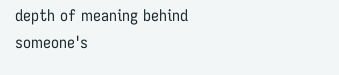depth of meaning behind someone's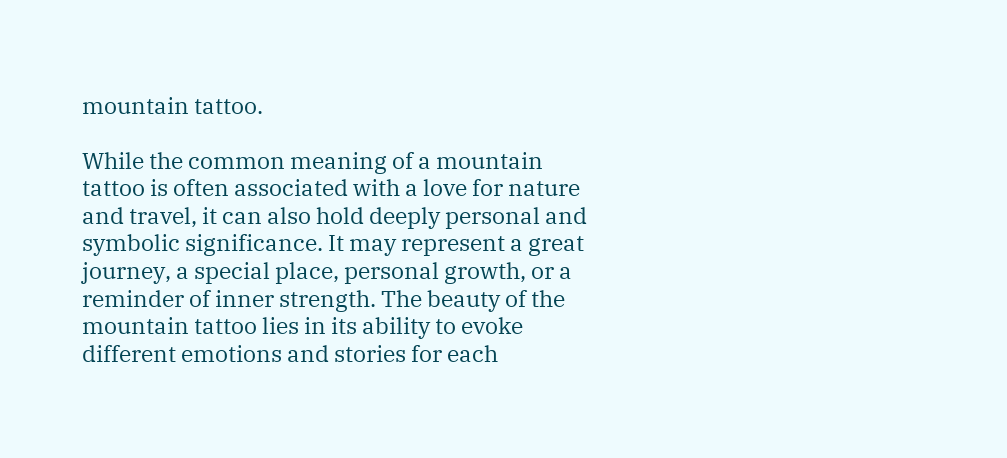mountain tattoo.

While the common meaning of a mountain tattoo is often associated with a love for nature and travel, it can also hold deeply personal and symbolic significance. It may represent a great journey, a special place, personal growth, or a reminder of inner strength. The beauty of the mountain tattoo lies in its ability to evoke different emotions and stories for each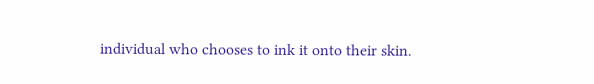individual who chooses to ink it onto their skin.